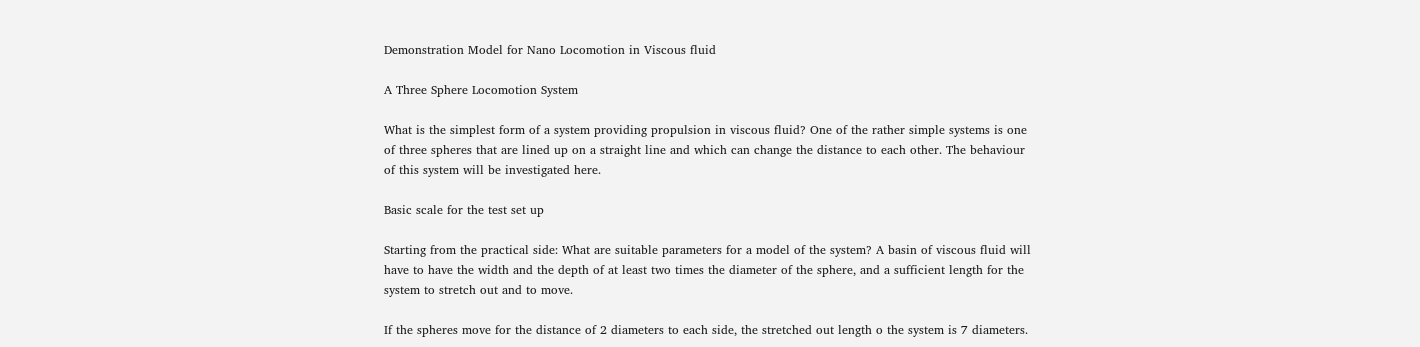Demonstration Model for Nano Locomotion in Viscous fluid

A Three Sphere Locomotion System

What is the simplest form of a system providing propulsion in viscous fluid? One of the rather simple systems is one of three spheres that are lined up on a straight line and which can change the distance to each other. The behaviour of this system will be investigated here.

Basic scale for the test set up

Starting from the practical side: What are suitable parameters for a model of the system? A basin of viscous fluid will have to have the width and the depth of at least two times the diameter of the sphere, and a sufficient length for the system to stretch out and to move.

If the spheres move for the distance of 2 diameters to each side, the stretched out length o the system is 7 diameters.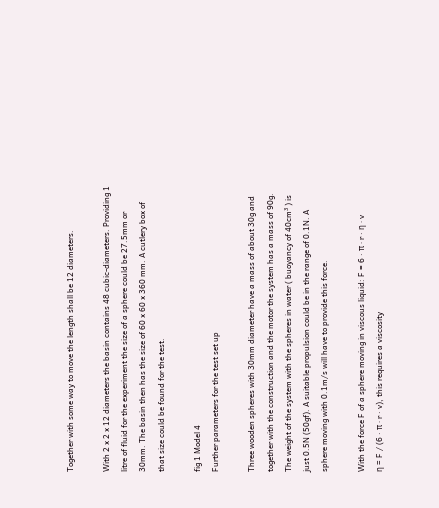Together with some way to move the length shall be 12 diameters.

With 2 x 2 x 12 diameters the basin contains 48 cubic-diameters. Providing 1 litre of fluid for the experiment the size of a sphere could be 27.5mm or 30mm. The basin then has the size of 60 x 60 x 360 mm. A cutlery box of that size could be found for the test.

fig 1 Model 4
Further parameters for the test set up

Three wooden spheres with 30mm diameter have a mass of about 30g and together with the construction and the motor the system has a mass of 90g. The weight of the system with the spheres in water ( buoyancy of 40cm³ ) is just 0.5N (50gf). A suitable propulsion could be in the range of 0.1N. A sphere moving with 0.1m/s will have to provide this force.

With the force F of a sphere moving in viscous liquid: F = 6 · π · r · η · v
η = F / (6 · π · r · v), this requires a viscosity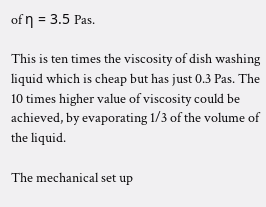of η = 3.5 Pas.

This is ten times the viscosity of dish washing liquid which is cheap but has just 0.3 Pas. The 10 times higher value of viscosity could be achieved, by evaporating 1/3 of the volume of the liquid.

The mechanical set up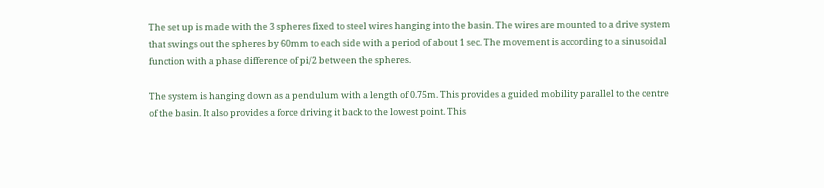The set up is made with the 3 spheres fixed to steel wires hanging into the basin. The wires are mounted to a drive system that swings out the spheres by 60mm to each side with a period of about 1 sec. The movement is according to a sinusoidal function with a phase difference of pi/2 between the spheres.

The system is hanging down as a pendulum with a length of 0.75m. This provides a guided mobility parallel to the centre of the basin. It also provides a force driving it back to the lowest point. This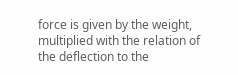force is given by the weight, multiplied with the relation of the deflection to the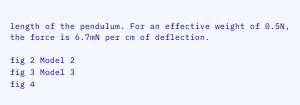length of the pendulum. For an effective weight of 0.5N, the force is 6.7mN per cm of deflection.

fig 2 Model 2
fig 3 Model 3
fig 4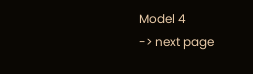Model 4
-> next page